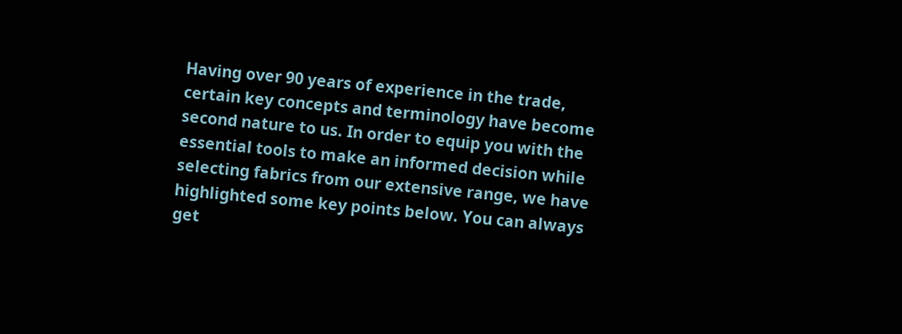Having over 90 years of experience in the trade, certain key concepts and terminology have become second nature to us. In order to equip you with the essential tools to make an informed decision while selecting fabrics from our extensive range, we have highlighted some key points below. You can always get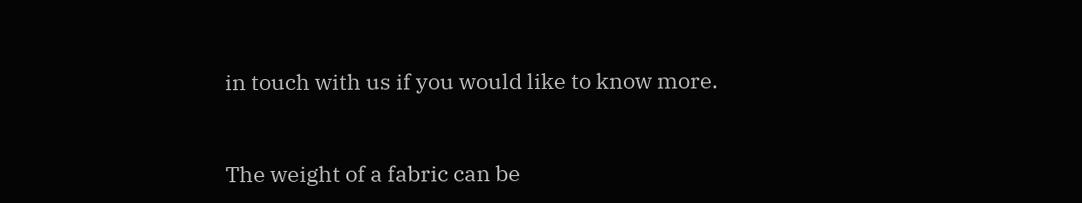in touch with us if you would like to know more.


The weight of a fabric can be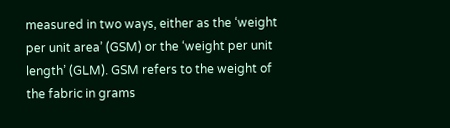measured in two ways, either as the ‘weight per unit area’ (GSM) or the ‘weight per unit length’ (GLM). GSM refers to the weight of the fabric in grams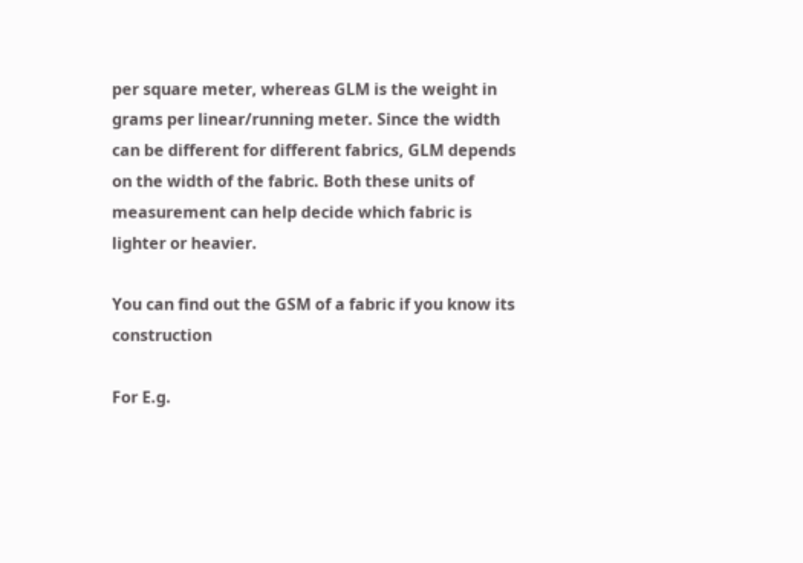per square meter, whereas GLM is the weight in grams per linear/running meter. Since the width can be different for different fabrics, GLM depends on the width of the fabric. Both these units of measurement can help decide which fabric is lighter or heavier.

You can find out the GSM of a fabric if you know its construction

For E.g.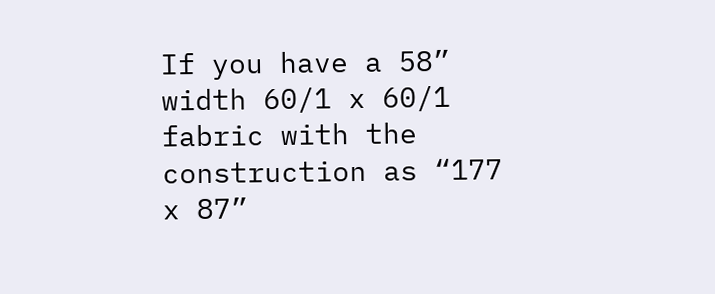If you have a 58” width 60/1 x 60/1 fabric with the construction as “177 x 87”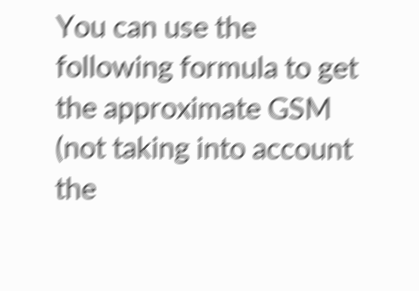You can use the following formula to get the approximate GSM (not taking into account the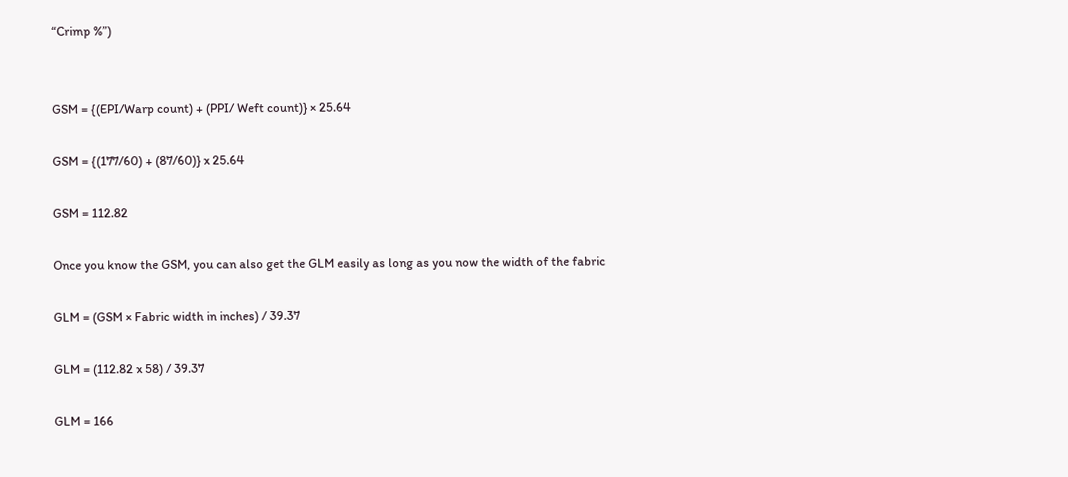“Crimp %”)


GSM = {(EPI/Warp count) + (PPI/ Weft count)} × 25.64

GSM = {(177/60) + (87/60)} x 25.64

GSM = 112.82

Once you know the GSM, you can also get the GLM easily as long as you now the width of the fabric

GLM = (GSM × Fabric width in inches) / 39.37

GLM = (112.82 x 58) / 39.37

GLM = 166